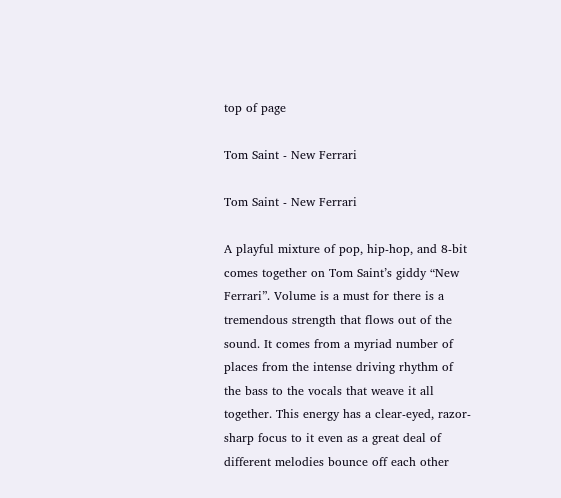top of page

Tom Saint - New Ferrari

Tom Saint - New Ferrari

A playful mixture of pop, hip-hop, and 8-bit comes together on Tom Saint’s giddy “New Ferrari”. Volume is a must for there is a tremendous strength that flows out of the sound. It comes from a myriad number of places from the intense driving rhythm of the bass to the vocals that weave it all together. This energy has a clear-eyed, razor-sharp focus to it even as a great deal of different melodies bounce off each other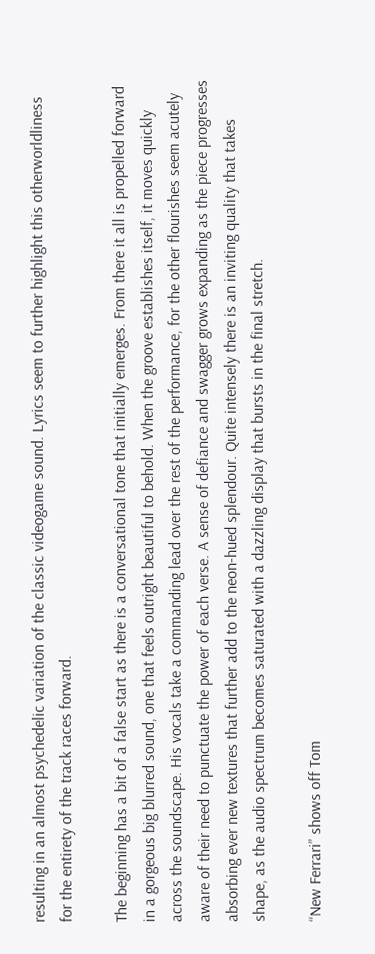resulting in an almost psychedelic variation of the classic videogame sound. Lyrics seem to further highlight this otherworldliness for the entirety of the track races forward.

The beginning has a bit of a false start as there is a conversational tone that initially emerges. From there it all is propelled forward in a gorgeous big blurred sound, one that feels outright beautiful to behold. When the groove establishes itself, it moves quickly across the soundscape. His vocals take a commanding lead over the rest of the performance, for the other flourishes seem acutely aware of their need to punctuate the power of each verse. A sense of defiance and swagger grows expanding as the piece progresses absorbing ever new textures that further add to the neon-hued splendour. Quite intensely there is an inviting quality that takes shape, as the audio spectrum becomes saturated with a dazzling display that bursts in the final stretch.

“New Ferrari” shows off Tom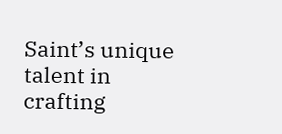Saint’s unique talent in crafting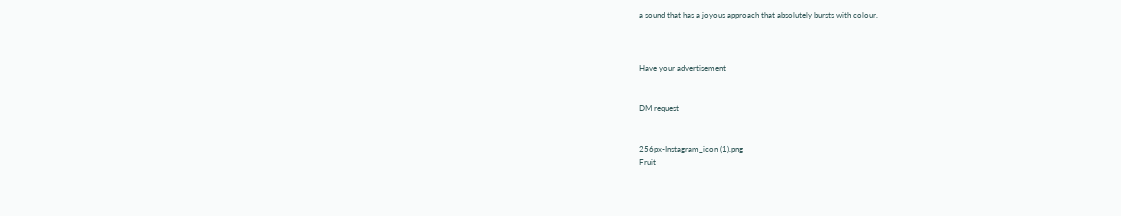a sound that has a joyous approach that absolutely bursts with colour.



Have your advertisement


DM request


256px-Instagram_icon (1).png
Fruit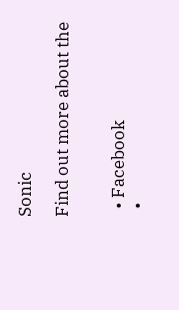Sonic

Find out more about the


  • Facebook
  •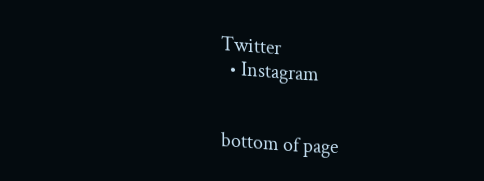Twitter
  • Instagram


bottom of page